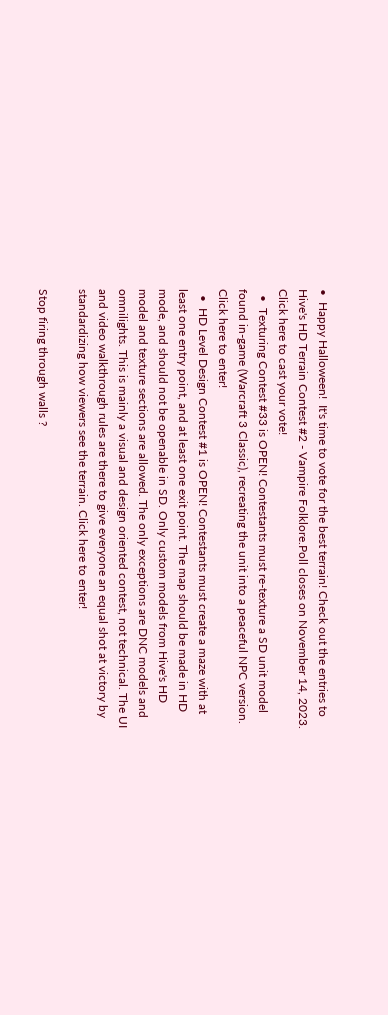•  Happy Halloween!  It's time to vote for the best terrain! Check out the entries to Hive's HD Terrain Contest #2 - Vampire Folklore.Poll closes on November 14, 2023. Click here to cast your vote!
  •  Texturing Contest #33 is OPEN! Contestants must re-texture a SD unit model found in-game (Warcraft 3 Classic), recreating the unit into a peaceful NPC version. Click here to enter!
  •  HD Level Design Contest #1 is OPEN! Contestants must create a maze with at least one entry point, and at least one exit point. The map should be made in HD mode, and should not be openable in SD. Only custom models from Hive's HD model and texture sections are allowed. The only exceptions are DNC models and omnilights. This is mainly a visual and design oriented contest, not technical. The UI and video walkthrough rules are there to give everyone an equal shot at victory by standardizing how viewers see the terrain. Click here to enter!

Stop firing through walls ?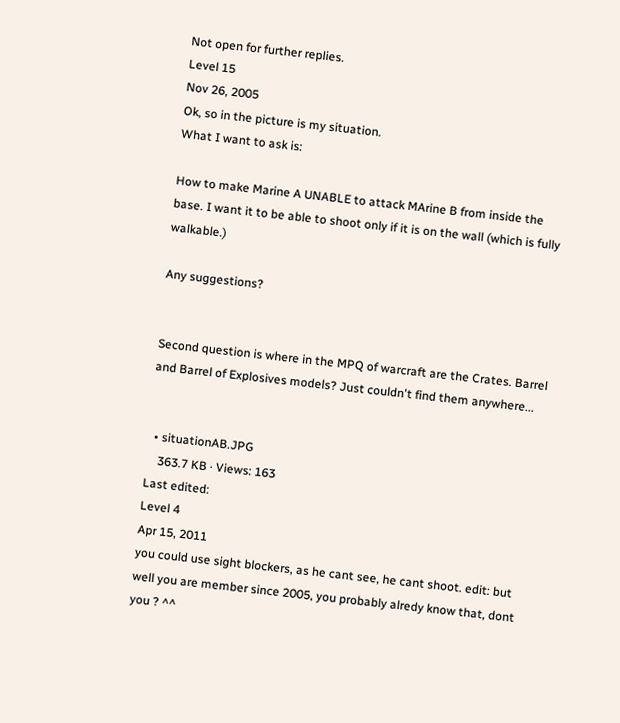Not open for further replies.
Level 15
Nov 26, 2005
Ok, so in the picture is my situation.
What I want to ask is:

How to make Marine A UNABLE to attack MArine B from inside the base. I want it to be able to shoot only if it is on the wall (which is fully walkable.)

Any suggestions?


Second question is where in the MPQ of warcraft are the Crates. Barrel and Barrel of Explosives models? Just couldn't find them anywhere...


  • situationAB.JPG
    363.7 KB · Views: 163
Last edited:
Level 4
Apr 15, 2011
you could use sight blockers, as he cant see, he cant shoot. edit: but well you are member since 2005, you probably alredy know that, dont you ? ^^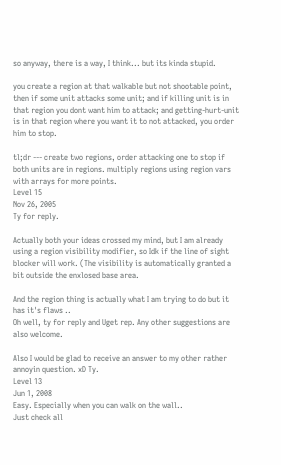so anyway, there is a way, I think... but its kinda stupid.

you create a region at that walkable but not shootable point, then if some unit attacks some unit; and if killing unit is in that region you dont want him to attack; and getting-hurt-unit is in that region where you want it to not attacked, you order him to stop.

tl;dr --- create two regions, order attacking one to stop if both units are in regions. multiply regions using region vars with arrays for more points.
Level 15
Nov 26, 2005
Ty for reply.

Actually both your ideas crossed my mind, but I am already using a region visibility modifier, so Idk if the line of sight blocker will work. (The visibility is automatically granted a bit outside the enxlosed base area.

And the region thing is actually what I am trying to do but it has it's flaws ..
Oh well, ty for reply and Uget rep. Any other suggestions are also welcome.

Also I would be glad to receive an answer to my other rather annoyin question. xD Ty.
Level 13
Jun 1, 2008
Easy. Especially when you can walk on the wall..
Just check all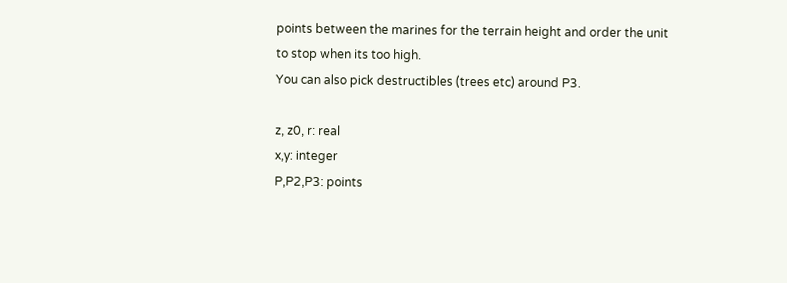points between the marines for the terrain height and order the unit to stop when its too high.
You can also pick destructibles (trees etc) around P3.

z, z0, r: real
x,y: integer
P,P2,P3: points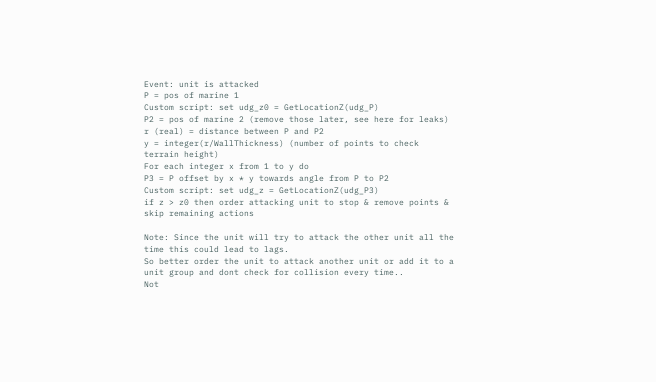Event: unit is attacked
P = pos of marine 1
Custom script: set udg_z0 = GetLocationZ(udg_P)
P2 = pos of marine 2 (remove those later, see here for leaks)
r (real) = distance between P and P2
y = integer(r/WallThickness) (number of points to check terrain height)
For each integer x from 1 to y do
P3 = P offset by x * y towards angle from P to P2
Custom script: set udg_z = GetLocationZ(udg_P3)
if z > z0 then order attacking unit to stop & remove points & skip remaining actions

Note: Since the unit will try to attack the other unit all the time this could lead to lags.
So better order the unit to attack another unit or add it to a unit group and dont check for collision every time..
Not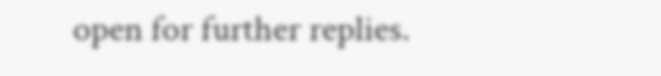open for further replies.